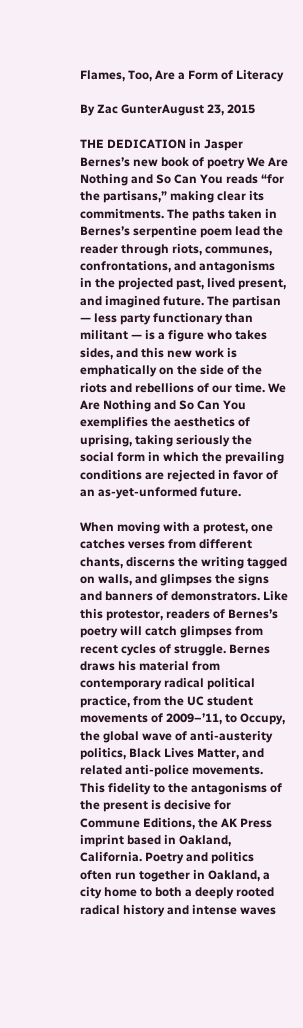Flames, Too, Are a Form of Literacy

By Zac GunterAugust 23, 2015

THE DEDICATION in Jasper Bernes’s new book of poetry We Are Nothing and So Can You reads “for the partisans,” making clear its commitments. The paths taken in Bernes’s serpentine poem lead the reader through riots, communes, confrontations, and antagonisms in the projected past, lived present, and imagined future. The partisan — less party functionary than militant — is a figure who takes sides, and this new work is emphatically on the side of the riots and rebellions of our time. We Are Nothing and So Can You exemplifies the aesthetics of uprising, taking seriously the social form in which the prevailing conditions are rejected in favor of an as-yet-unformed future.

When moving with a protest, one catches verses from different chants, discerns the writing tagged on walls, and glimpses the signs and banners of demonstrators. Like this protestor, readers of Bernes’s poetry will catch glimpses from recent cycles of struggle. Bernes draws his material from contemporary radical political practice, from the UC student movements of 2009–’11, to Occupy, the global wave of anti-austerity politics, Black Lives Matter, and related anti-police movements. This fidelity to the antagonisms of the present is decisive for Commune Editions, the AK Press imprint based in Oakland, California. Poetry and politics often run together in Oakland, a city home to both a deeply rooted radical history and intense waves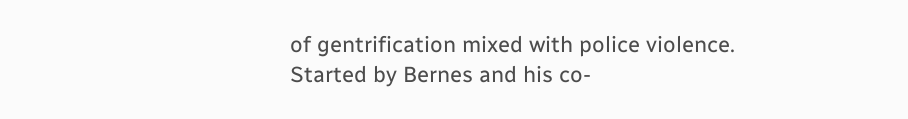of gentrification mixed with police violence. Started by Bernes and his co-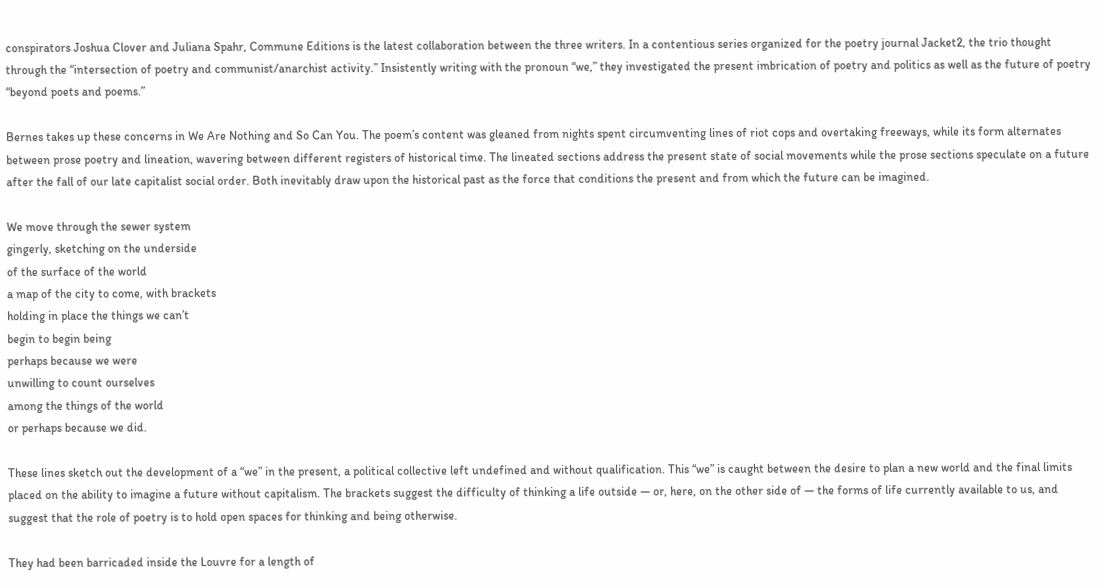conspirators Joshua Clover and Juliana Spahr, Commune Editions is the latest collaboration between the three writers. In a contentious series organized for the poetry journal Jacket2, the trio thought through the “intersection of poetry and communist/anarchist activity.” Insistently writing with the pronoun “we,” they investigated the present imbrication of poetry and politics as well as the future of poetry “beyond poets and poems.”

Bernes takes up these concerns in We Are Nothing and So Can You. The poem’s content was gleaned from nights spent circumventing lines of riot cops and overtaking freeways, while its form alternates between prose poetry and lineation, wavering between different registers of historical time. The lineated sections address the present state of social movements while the prose sections speculate on a future after the fall of our late capitalist social order. Both inevitably draw upon the historical past as the force that conditions the present and from which the future can be imagined.

We move through the sewer system
gingerly, sketching on the underside
of the surface of the world
a map of the city to come, with brackets
holding in place the things we can’t
begin to begin being
perhaps because we were
unwilling to count ourselves
among the things of the world
or perhaps because we did.

These lines sketch out the development of a “we” in the present, a political collective left undefined and without qualification. This “we” is caught between the desire to plan a new world and the final limits placed on the ability to imagine a future without capitalism. The brackets suggest the difficulty of thinking a life outside — or, here, on the other side of — the forms of life currently available to us, and suggest that the role of poetry is to hold open spaces for thinking and being otherwise.

They had been barricaded inside the Louvre for a length of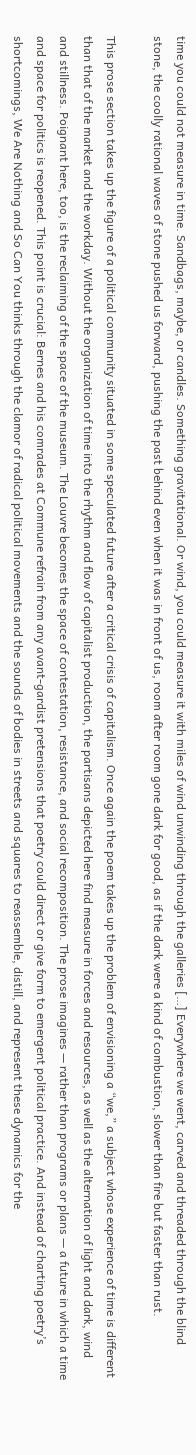time you could not measure in time. Sandbags, maybe, or candles. Something gravitational. Or wind, you could measure it with miles of wind unwinding through the galleries […] Everywhere we went, carved and threaded through the blind stone, the coolly rational waves of stone pushed us forward, pushing the past behind even when it was in front of us, room after room gone dark for good, as if the dark were a kind of combustion, slower than fire but faster than rust.

This prose section takes up the figure of a political community situated in some speculated future after a critical crisis of capitalism. Once again the poem takes up the problem of envisioning a “we,” a subject whose experience of time is different than that of the market and the workday. Without the organization of time into the rhythm and flow of capitalist production, the partisans depicted here find measure in forces and resources, as well as the alternation of light and dark, wind and stillness. Poignant here, too, is the reclaiming of the space of the museum. The Louvre becomes the space of contestation, resistance, and social recomposition. The prose imagines — rather than programs or plans — a future in which a time and space for politics is reopened. This point is crucial: Bernes and his comrades at Commune refrain from any avant-gardist pretensions that poetry could direct or give form to emergent political practice. And instead of charting poetry’s shortcomings, We Are Nothing and So Can You thinks through the clamor of radical political movements and the sounds of bodies in streets and squares to reassemble, distill, and represent these dynamics for the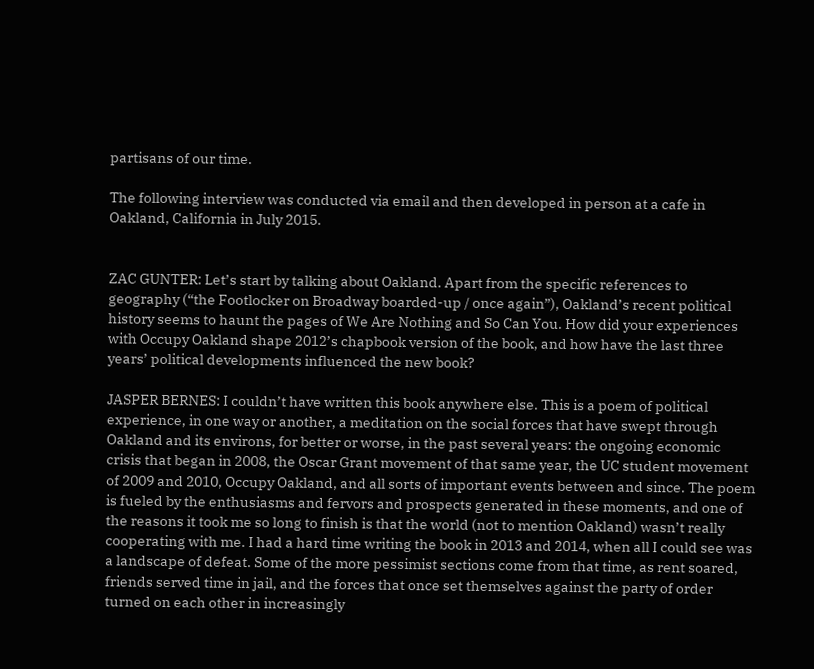partisans of our time.

The following interview was conducted via email and then developed in person at a cafe in Oakland, California in July 2015.


ZAC GUNTER: Let’s start by talking about Oakland. Apart from the specific references to geography (“the Footlocker on Broadway boarded-up / once again”), Oakland’s recent political history seems to haunt the pages of We Are Nothing and So Can You. How did your experiences with Occupy Oakland shape 2012’s chapbook version of the book, and how have the last three years’ political developments influenced the new book?

JASPER BERNES: I couldn’t have written this book anywhere else. This is a poem of political experience, in one way or another, a meditation on the social forces that have swept through Oakland and its environs, for better or worse, in the past several years: the ongoing economic crisis that began in 2008, the Oscar Grant movement of that same year, the UC student movement of 2009 and 2010, Occupy Oakland, and all sorts of important events between and since. The poem is fueled by the enthusiasms and fervors and prospects generated in these moments, and one of the reasons it took me so long to finish is that the world (not to mention Oakland) wasn’t really cooperating with me. I had a hard time writing the book in 2013 and 2014, when all I could see was a landscape of defeat. Some of the more pessimist sections come from that time, as rent soared, friends served time in jail, and the forces that once set themselves against the party of order turned on each other in increasingly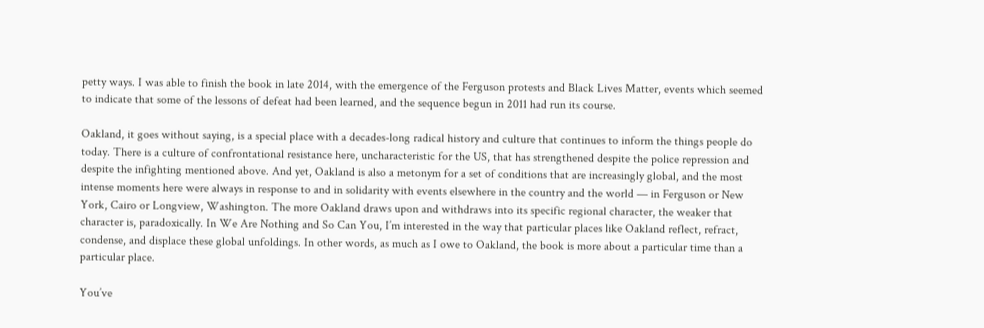petty ways. I was able to finish the book in late 2014, with the emergence of the Ferguson protests and Black Lives Matter, events which seemed to indicate that some of the lessons of defeat had been learned, and the sequence begun in 2011 had run its course.

Oakland, it goes without saying, is a special place with a decades-long radical history and culture that continues to inform the things people do today. There is a culture of confrontational resistance here, uncharacteristic for the US, that has strengthened despite the police repression and despite the infighting mentioned above. And yet, Oakland is also a metonym for a set of conditions that are increasingly global, and the most intense moments here were always in response to and in solidarity with events elsewhere in the country and the world — in Ferguson or New York, Cairo or Longview, Washington. The more Oakland draws upon and withdraws into its specific regional character, the weaker that character is, paradoxically. In We Are Nothing and So Can You, I’m interested in the way that particular places like Oakland reflect, refract, condense, and displace these global unfoldings. In other words, as much as I owe to Oakland, the book is more about a particular time than a particular place.

You’ve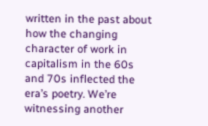written in the past about how the changing character of work in capitalism in the 60s and 70s inflected the era’s poetry. We’re witnessing another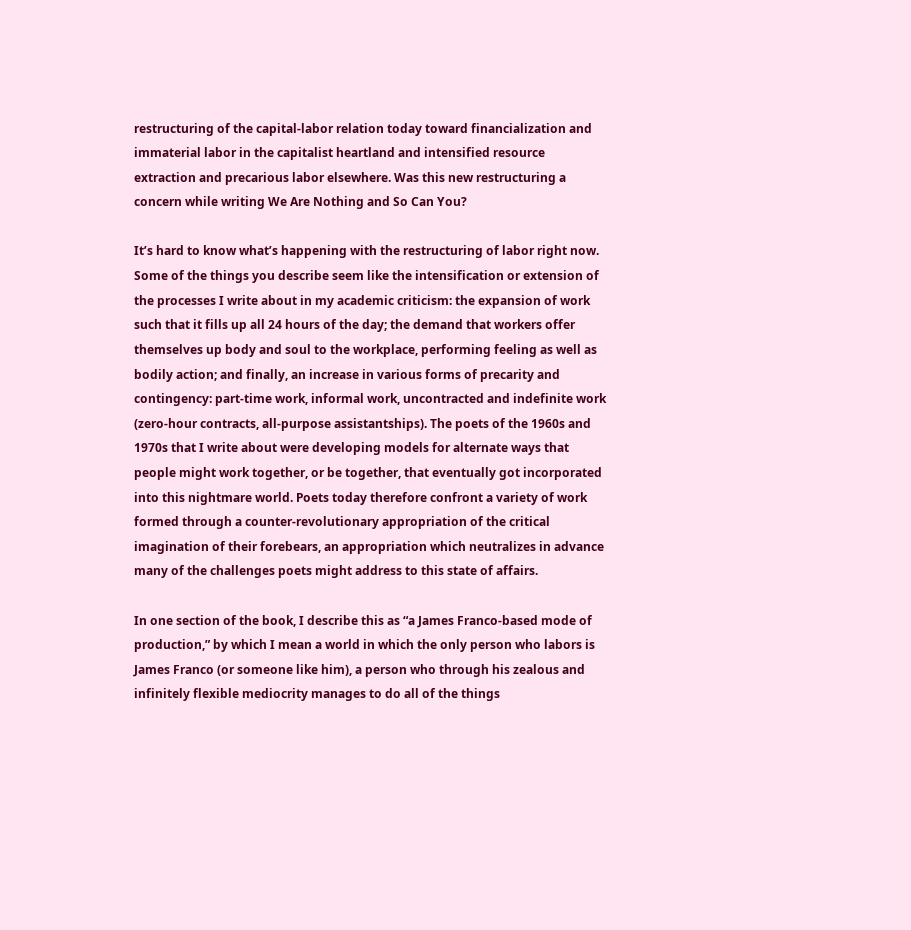restructuring of the capital-labor relation today toward financialization and immaterial labor in the capitalist heartland and intensified resource extraction and precarious labor elsewhere. Was this new restructuring a concern while writing We Are Nothing and So Can You?

It’s hard to know what’s happening with the restructuring of labor right now. Some of the things you describe seem like the intensification or extension of the processes I write about in my academic criticism: the expansion of work such that it fills up all 24 hours of the day; the demand that workers offer themselves up body and soul to the workplace, performing feeling as well as bodily action; and finally, an increase in various forms of precarity and contingency: part-time work, informal work, uncontracted and indefinite work (zero-hour contracts, all-purpose assistantships). The poets of the 1960s and 1970s that I write about were developing models for alternate ways that people might work together, or be together, that eventually got incorporated into this nightmare world. Poets today therefore confront a variety of work formed through a counter-revolutionary appropriation of the critical imagination of their forebears, an appropriation which neutralizes in advance many of the challenges poets might address to this state of affairs.

In one section of the book, I describe this as “a James Franco-based mode of production,” by which I mean a world in which the only person who labors is James Franco (or someone like him), a person who through his zealous and infinitely flexible mediocrity manages to do all of the things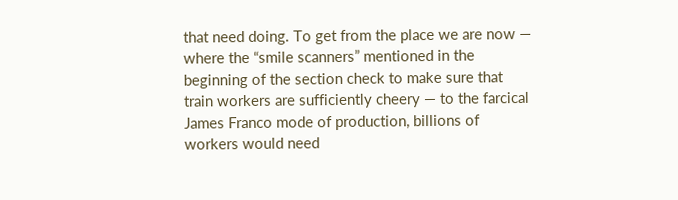that need doing. To get from the place we are now — where the “smile scanners” mentioned in the beginning of the section check to make sure that train workers are sufficiently cheery — to the farcical James Franco mode of production, billions of workers would need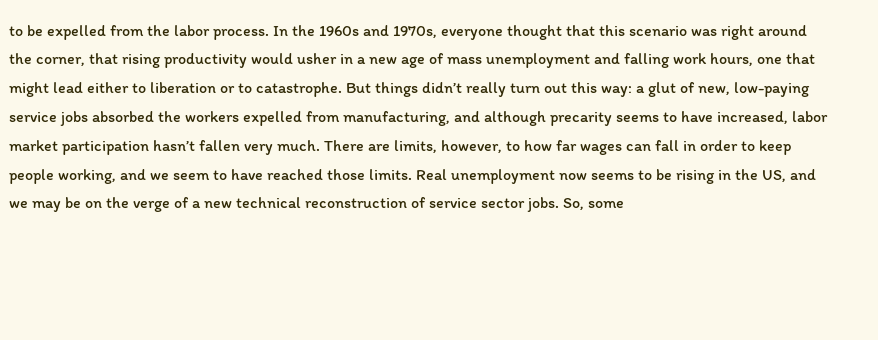to be expelled from the labor process. In the 1960s and 1970s, everyone thought that this scenario was right around the corner, that rising productivity would usher in a new age of mass unemployment and falling work hours, one that might lead either to liberation or to catastrophe. But things didn’t really turn out this way: a glut of new, low-paying service jobs absorbed the workers expelled from manufacturing, and although precarity seems to have increased, labor market participation hasn’t fallen very much. There are limits, however, to how far wages can fall in order to keep people working, and we seem to have reached those limits. Real unemployment now seems to be rising in the US, and we may be on the verge of a new technical reconstruction of service sector jobs. So, some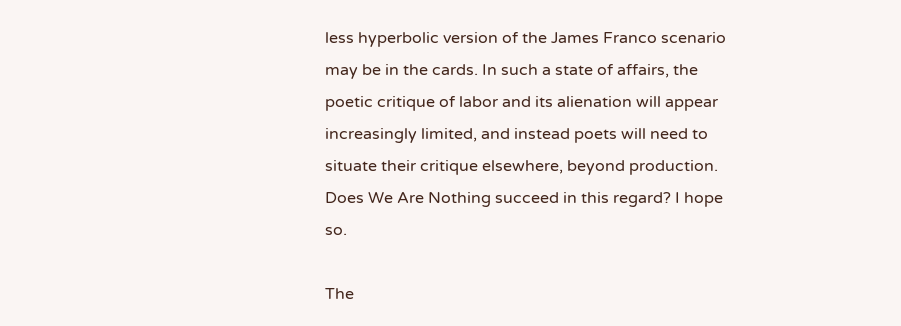less hyperbolic version of the James Franco scenario may be in the cards. In such a state of affairs, the poetic critique of labor and its alienation will appear increasingly limited, and instead poets will need to situate their critique elsewhere, beyond production. Does We Are Nothing succeed in this regard? I hope so.

The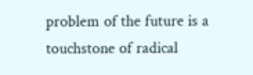problem of the future is a touchstone of radical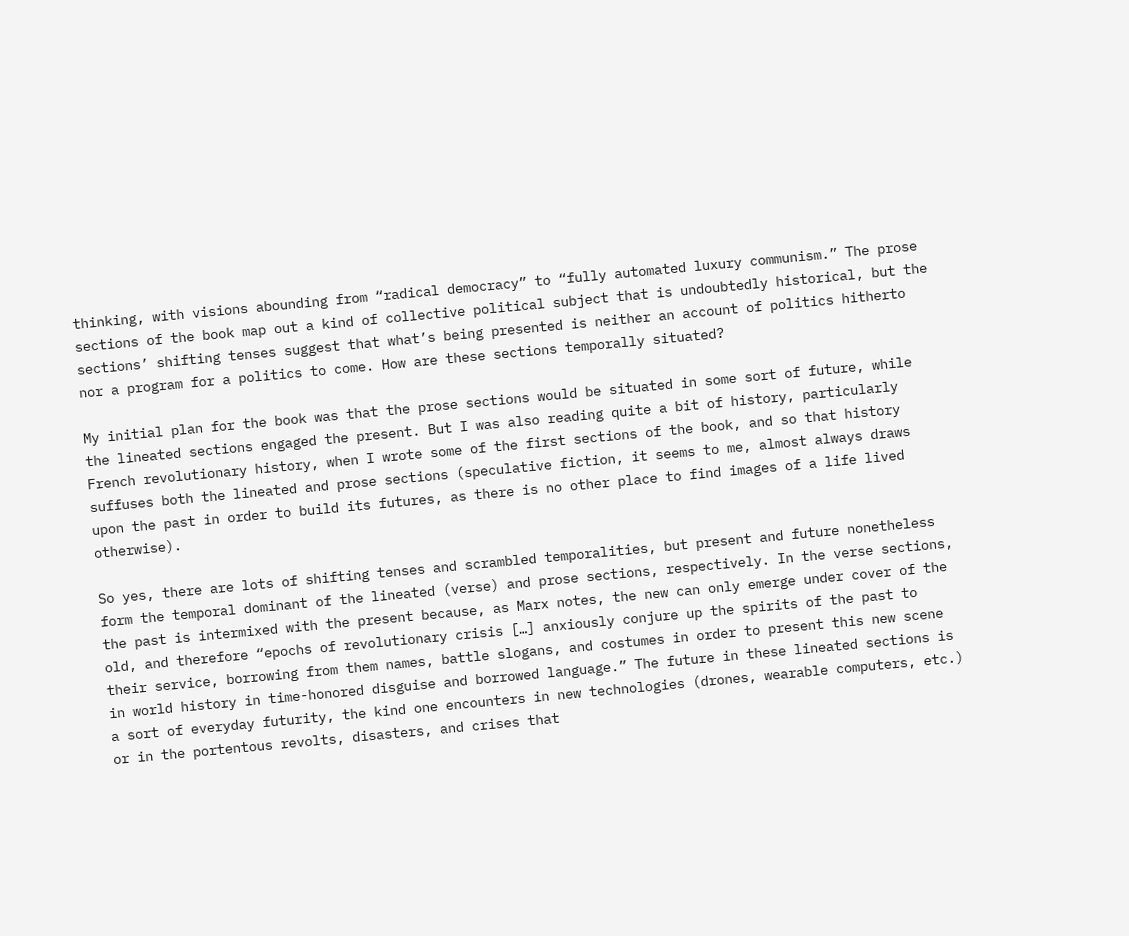thinking, with visions abounding from “radical democracy” to “fully automated luxury communism.” The prose sections of the book map out a kind of collective political subject that is undoubtedly historical, but the sections’ shifting tenses suggest that what’s being presented is neither an account of politics hitherto nor a program for a politics to come. How are these sections temporally situated?

My initial plan for the book was that the prose sections would be situated in some sort of future, while the lineated sections engaged the present. But I was also reading quite a bit of history, particularly French revolutionary history, when I wrote some of the first sections of the book, and so that history suffuses both the lineated and prose sections (speculative fiction, it seems to me, almost always draws upon the past in order to build its futures, as there is no other place to find images of a life lived otherwise).

So yes, there are lots of shifting tenses and scrambled temporalities, but present and future nonetheless form the temporal dominant of the lineated (verse) and prose sections, respectively. In the verse sections, the past is intermixed with the present because, as Marx notes, the new can only emerge under cover of the old, and therefore “epochs of revolutionary crisis […] anxiously conjure up the spirits of the past to their service, borrowing from them names, battle slogans, and costumes in order to present this new scene in world history in time-honored disguise and borrowed language.” The future in these lineated sections is a sort of everyday futurity, the kind one encounters in new technologies (drones, wearable computers, etc.) or in the portentous revolts, disasters, and crises that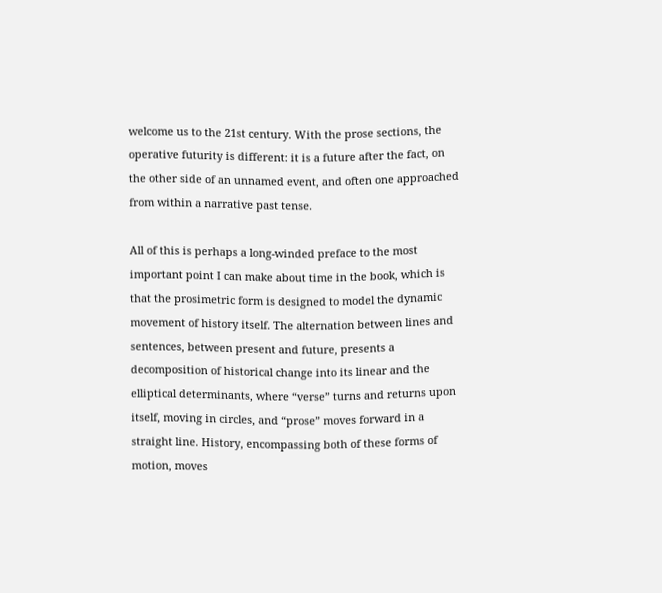welcome us to the 21st century. With the prose sections, the operative futurity is different: it is a future after the fact, on the other side of an unnamed event, and often one approached from within a narrative past tense.

All of this is perhaps a long-winded preface to the most important point I can make about time in the book, which is that the prosimetric form is designed to model the dynamic movement of history itself. The alternation between lines and sentences, between present and future, presents a decomposition of historical change into its linear and the elliptical determinants, where “verse” turns and returns upon itself, moving in circles, and “prose” moves forward in a straight line. History, encompassing both of these forms of motion, moves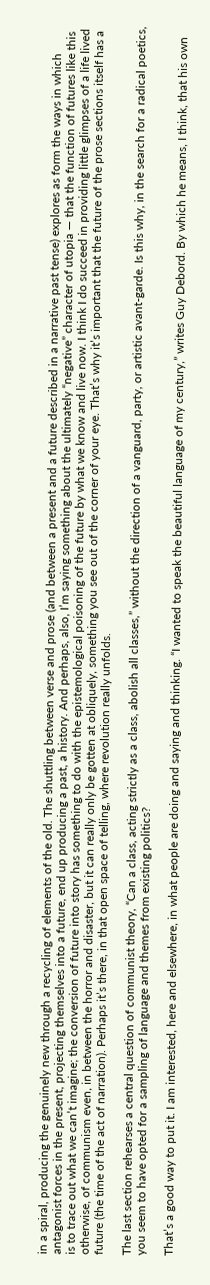in a spiral, producing the genuinely new through a recycling of elements of the old. The shuttling between verse and prose (and between a present and a future described in a narrative past tense) explores as form the ways in which antagonist forces in the present, projecting themselves into a future, end up producing a past, a history. And perhaps, also, I’m saying something about the ultimately “negative” character of utopia — that the function of futures like this is to trace out what we can’t imagine; the conversion of future into story has something to do with the epistemological poisoning of the future by what we know and live now. I think I do succeed in providing little glimpses of a life lived otherwise, of communism even, in between the horror and disaster, but it can really only be gotten at obliquely, something you see out of the corner of your eye. That’s why it’s important that the future of the prose sections itself has a future (the time of the act of narration). Perhaps it’s there, in that open space of telling, where revolution really unfolds.

The last section rehearses a central question of communist theory, “Can a class, acting strictly as a class, abolish all classes,” without the direction of a vanguard, party, or artistic avant-garde. Is this why, in the search for a radical poetics, you seem to have opted for a sampling of language and themes from existing politics?

That’s a good way to put it. I am interested, here and elsewhere, in what people are doing and saying and thinking. “I wanted to speak the beautiful language of my century,” writes Guy Debord. By which he means, I think, that his own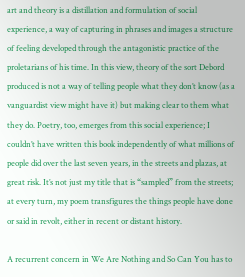art and theory is a distillation and formulation of social experience, a way of capturing in phrases and images a structure of feeling developed through the antagonistic practice of the proletarians of his time. In this view, theory of the sort Debord produced is not a way of telling people what they don’t know (as a vanguardist view might have it) but making clear to them what they do. Poetry, too, emerges from this social experience; I couldn’t have written this book independently of what millions of people did over the last seven years, in the streets and plazas, at great risk. It’s not just my title that is “sampled” from the streets; at every turn, my poem transfigures the things people have done or said in revolt, either in recent or distant history.

A recurrent concern in We Are Nothing and So Can You has to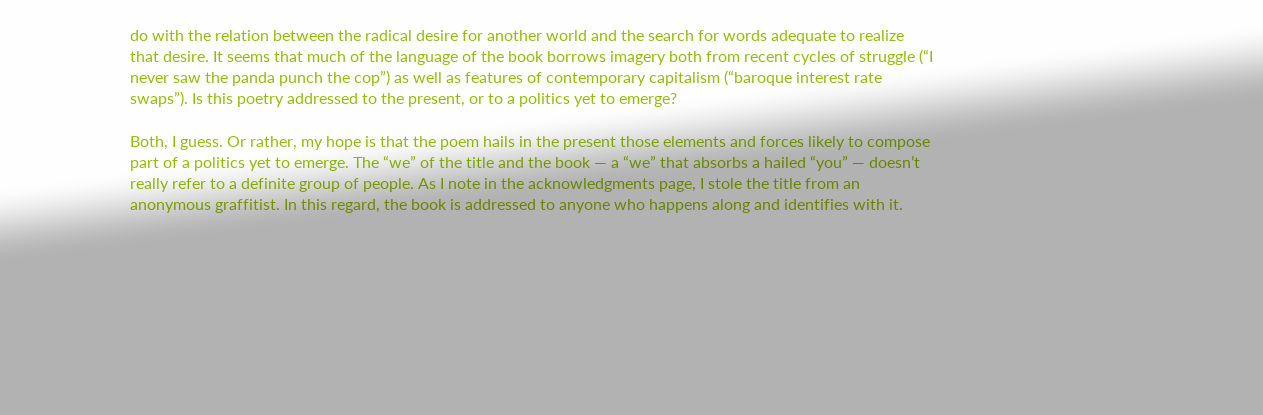do with the relation between the radical desire for another world and the search for words adequate to realize that desire. It seems that much of the language of the book borrows imagery both from recent cycles of struggle (“I never saw the panda punch the cop”) as well as features of contemporary capitalism (“baroque interest rate swaps”). Is this poetry addressed to the present, or to a politics yet to emerge?

Both, I guess. Or rather, my hope is that the poem hails in the present those elements and forces likely to compose part of a politics yet to emerge. The “we” of the title and the book — a “we” that absorbs a hailed “you” — doesn’t really refer to a definite group of people. As I note in the acknowledgments page, I stole the title from an anonymous graffitist. In this regard, the book is addressed to anyone who happens along and identifies with it.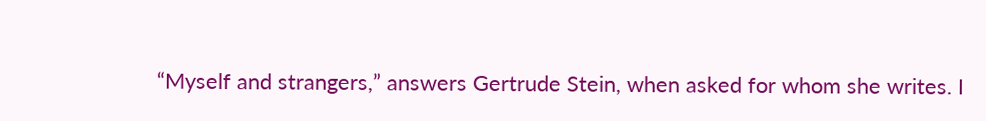“Myself and strangers,” answers Gertrude Stein, when asked for whom she writes. I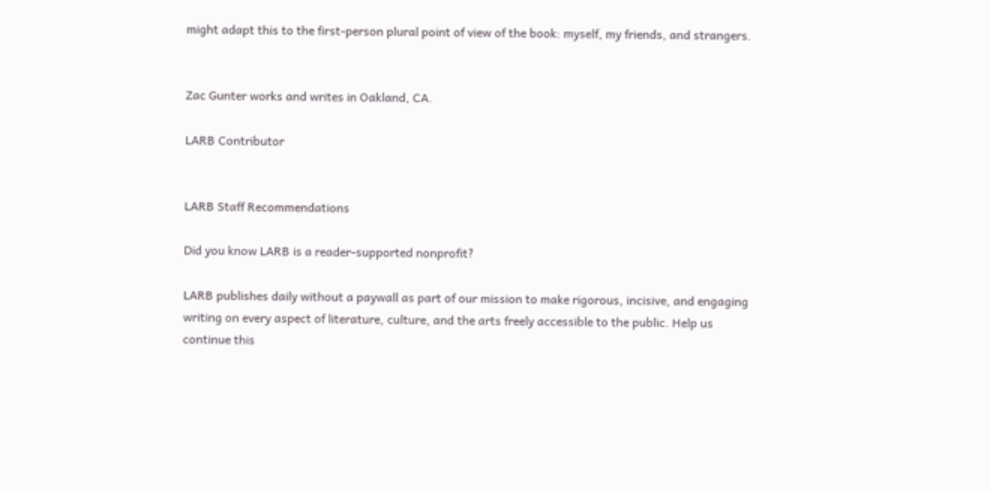might adapt this to the first-person plural point of view of the book: myself, my friends, and strangers.


Zac Gunter works and writes in Oakland, CA.

LARB Contributor


LARB Staff Recommendations

Did you know LARB is a reader-supported nonprofit?

LARB publishes daily without a paywall as part of our mission to make rigorous, incisive, and engaging writing on every aspect of literature, culture, and the arts freely accessible to the public. Help us continue this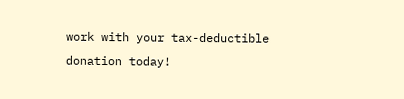work with your tax-deductible donation today!